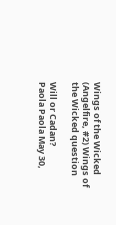Wings of the Wicked (Angelfire, #2) Wings of the Wicked question

Will or Cadan?
Paola Paola May 30,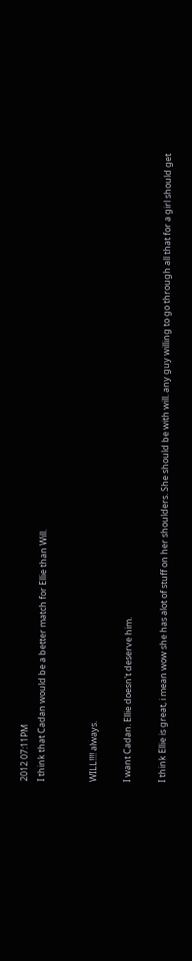2012 07:11PM
I think that Cadan would be a better match for Ellie than Will.


WILL!!!! always.

I want Cadan. Ellie doesn't deserve him.

I think Ellie is great, i mean wow she has alot of stuff on her shoulders. She should be with will. any guy willing to go through all that for a girl should get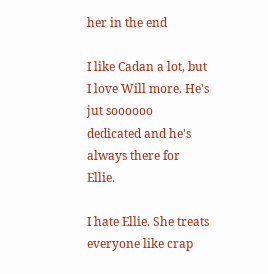her in the end

I like Cadan a lot, but I love Will more. He's jut soooooo dedicated and he's always there for Ellie.

I hate Ellie. She treats everyone like crap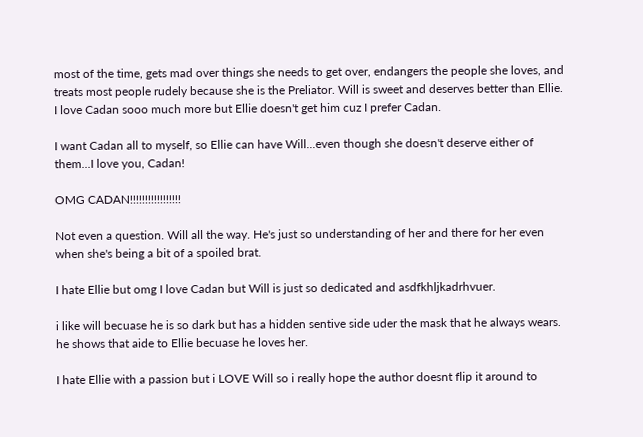most of the time, gets mad over things she needs to get over, endangers the people she loves, and treats most people rudely because she is the Preliator. Will is sweet and deserves better than Ellie. I love Cadan sooo much more but Ellie doesn't get him cuz I prefer Cadan.

I want Cadan all to myself, so Ellie can have Will...even though she doesn't deserve either of them...I love you, Cadan!

OMG CADAN!!!!!!!!!!!!!!!!!

Not even a question. Will all the way. He's just so understanding of her and there for her even when she's being a bit of a spoiled brat.

I hate Ellie but omg I love Cadan but Will is just so dedicated and asdfkhljkadrhvuer.

i like will becuase he is so dark but has a hidden sentive side uder the mask that he always wears. he shows that aide to Ellie becuase he loves her.

I hate Ellie with a passion but i LOVE Will so i really hope the author doesnt flip it around to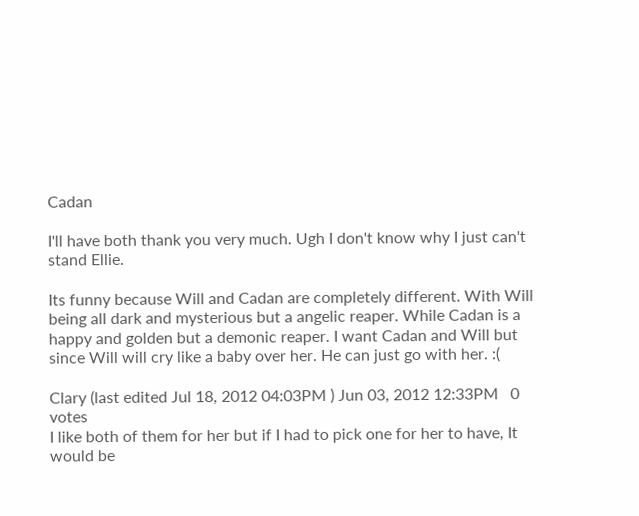Cadan

I'll have both thank you very much. Ugh I don't know why I just can't stand Ellie.

Its funny because Will and Cadan are completely different. With Will being all dark and mysterious but a angelic reaper. While Cadan is a happy and golden but a demonic reaper. I want Cadan and Will but since Will will cry like a baby over her. He can just go with her. :(

Clary (last edited Jul 18, 2012 04:03PM ) Jun 03, 2012 12:33PM   0 votes
I like both of them for her but if I had to pick one for her to have, It would be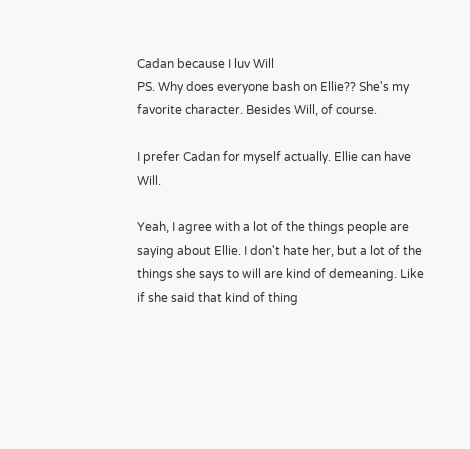Cadan because I luv Will
PS. Why does everyone bash on Ellie?? She's my favorite character. Besides Will, of course.

I prefer Cadan for myself actually. Ellie can have Will.

Yeah, I agree with a lot of the things people are saying about Ellie. I don't hate her, but a lot of the things she says to will are kind of demeaning. Like if she said that kind of thing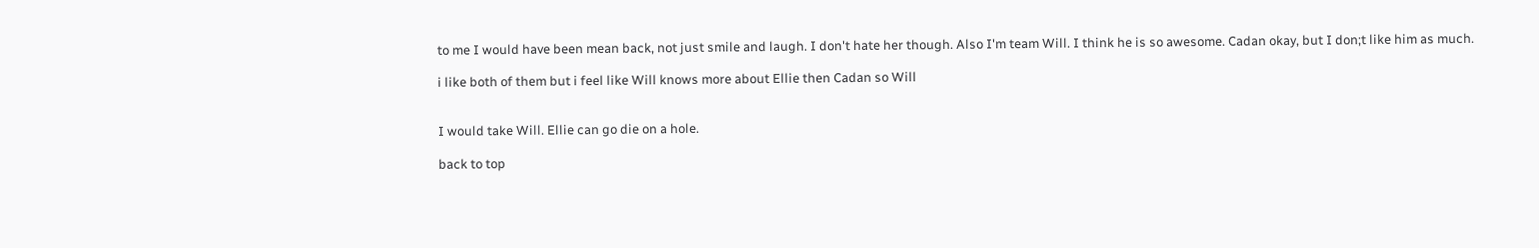to me I would have been mean back, not just smile and laugh. I don't hate her though. Also I'm team Will. I think he is so awesome. Cadan okay, but I don;t like him as much.

i like both of them but i feel like Will knows more about Ellie then Cadan so Will


I would take Will. Ellie can go die on a hole.

back to top